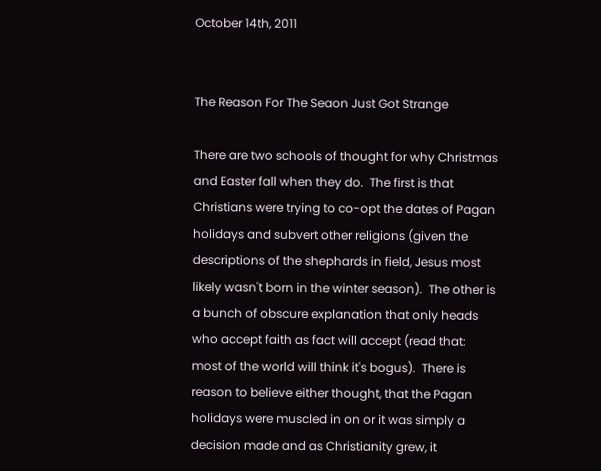October 14th, 2011


The Reason For The Seaon Just Got Strange

There are two schools of thought for why Christmas and Easter fall when they do.  The first is that Christians were trying to co-opt the dates of Pagan holidays and subvert other religions (given the descriptions of the shephards in field, Jesus most likely wasn't born in the winter season).  The other is a bunch of obscure explanation that only heads who accept faith as fact will accept (read that:  most of the world will think it's bogus).  There is reason to believe either thought, that the Pagan holidays were muscled in on or it was simply a decision made and as Christianity grew, it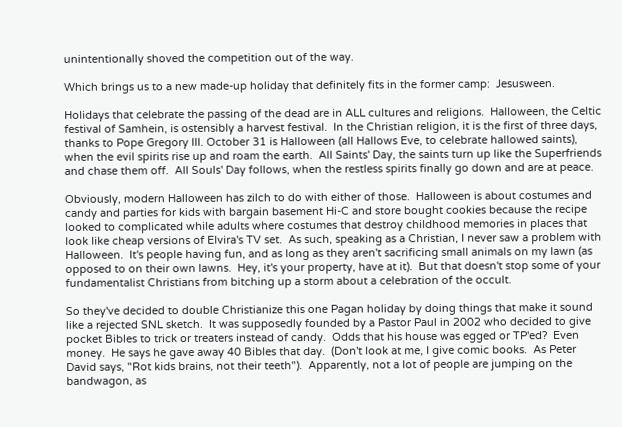unintentionally shoved the competition out of the way.

Which brings us to a new made-up holiday that definitely fits in the former camp:  Jesusween.

Holidays that celebrate the passing of the dead are in ALL cultures and religions.  Halloween, the Celtic festival of Samhein, is ostensibly a harvest festival.  In the Christian religion, it is the first of three days, thanks to Pope Gregory III. October 31 is Halloween (all Hallows Eve, to celebrate hallowed saints), when the evil spirits rise up and roam the earth.  All Saints' Day, the saints turn up like the Superfriends and chase them off.  All Souls' Day follows, when the restless spirits finally go down and are at peace.

Obviously, modern Halloween has zilch to do with either of those.  Halloween is about costumes and candy and parties for kids with bargain basement Hi-C and store bought cookies because the recipe looked to complicated while adults where costumes that destroy childhood memories in places that look like cheap versions of Elvira's TV set.  As such, speaking as a Christian, I never saw a problem with Halloween.  It's people having fun, and as long as they aren't sacrificing small animals on my lawn (as opposed to on their own lawns.  Hey, it's your property, have at it).  But that doesn't stop some of your fundamentalist Christians from bitching up a storm about a celebration of the occult.

So they've decided to double Christianize this one Pagan holiday by doing things that make it sound like a rejected SNL sketch.  It was supposedly founded by a Pastor Paul in 2002 who decided to give pocket Bibles to trick or treaters instead of candy.  Odds that his house was egged or TP'ed?  Even money.  He says he gave away 40 Bibles that day.  (Don't look at me, I give comic books.  As Peter David says, "Rot kids brains, not their teeth").  Apparently, not a lot of people are jumping on the bandwagon, as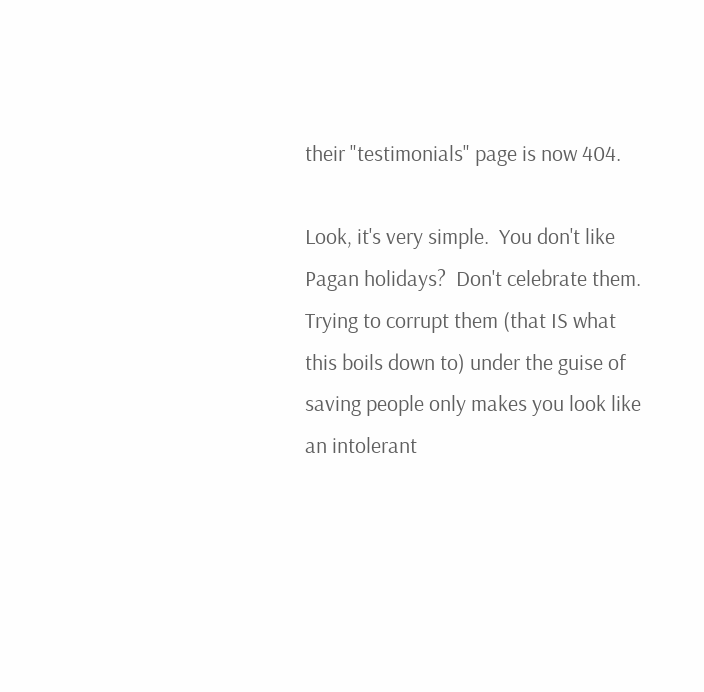their "testimonials" page is now 404.

Look, it's very simple.  You don't like Pagan holidays?  Don't celebrate them.  Trying to corrupt them (that IS what this boils down to) under the guise of saving people only makes you look like an intolerant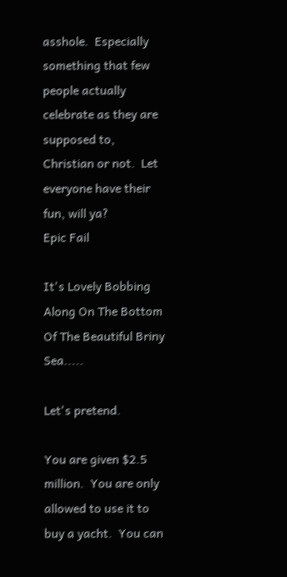asshole.  Especially something that few people actually celebrate as they are supposed to, Christian or not.  Let everyone have their fun, will ya?
Epic Fail

It's Lovely Bobbing Along On The Bottom Of The Beautiful Briny Sea.....

Let's pretend.

You are given $2.5 million.  You are only allowed to use it to buy a yacht.  You can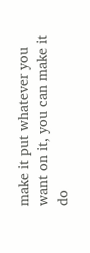make it put whatever you want on it, you can make it do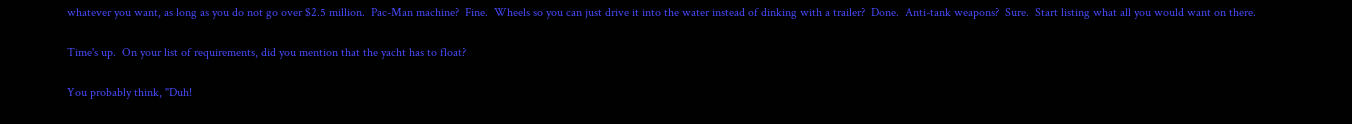whatever you want, as long as you do not go over $2.5 million.  Pac-Man machine?  Fine.  Wheels so you can just drive it into the water instead of dinking with a trailer?  Done.  Anti-tank weapons?  Sure.  Start listing what all you would want on there.

Time's up.  On your list of requirements, did you mention that the yacht has to float?

You probably think, "Duh!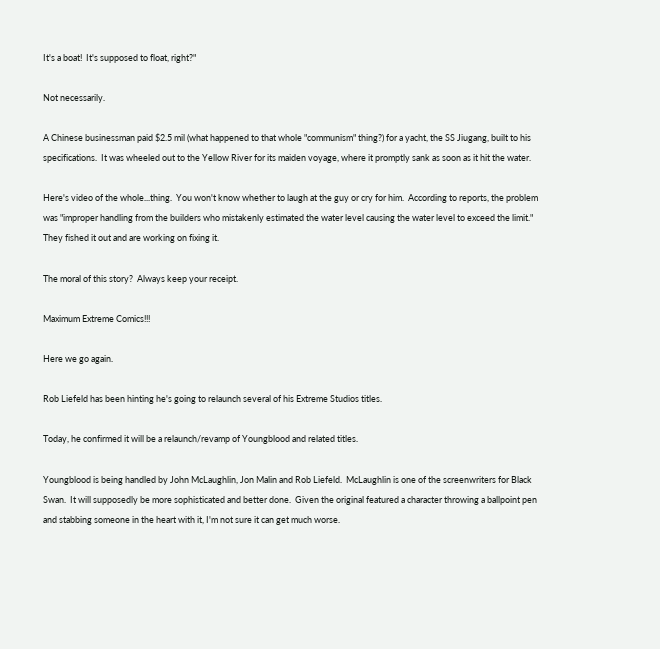It's a boat!  It's supposed to float, right?"

Not necessarily.

A Chinese businessman paid $2.5 mil (what happened to that whole "communism" thing?) for a yacht, the SS Jiugang, built to his specifications.  It was wheeled out to the Yellow River for its maiden voyage, where it promptly sank as soon as it hit the water.

Here's video of the whole...thing.  You won't know whether to laugh at the guy or cry for him.  According to reports, the problem was "improper handling from the builders who mistakenly estimated the water level causing the water level to exceed the limit."  They fished it out and are working on fixing it.

The moral of this story?  Always keep your receipt.

Maximum Extreme Comics!!!

Here we go again.

Rob Liefeld has been hinting he's going to relaunch several of his Extreme Studios titles.

Today, he confirmed it will be a relaunch/revamp of Youngblood and related titles.

Youngblood is being handled by John McLaughlin, Jon Malin and Rob Liefeld.  McLaughlin is one of the screenwriters for Black Swan.  It will supposedly be more sophisticated and better done.  Given the original featured a character throwing a ballpoint pen and stabbing someone in the heart with it, I'm not sure it can get much worse.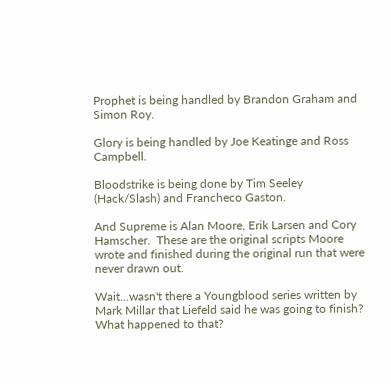Prophet is being handled by Brandon Graham and Simon Roy.

Glory is being handled by Joe Keatinge and Ross Campbell.

Bloodstrike is being done by Tim Seeley (Hack/Slash) and Francheco Gaston.

And Supreme is Alan Moore, Erik Larsen and Cory Hamscher.  These are the original scripts Moore wrote and finished during the original run that were never drawn out.

Wait...wasn't there a Youngblood series written by Mark Millar that Liefeld said he was going to finish?  What happened to that?